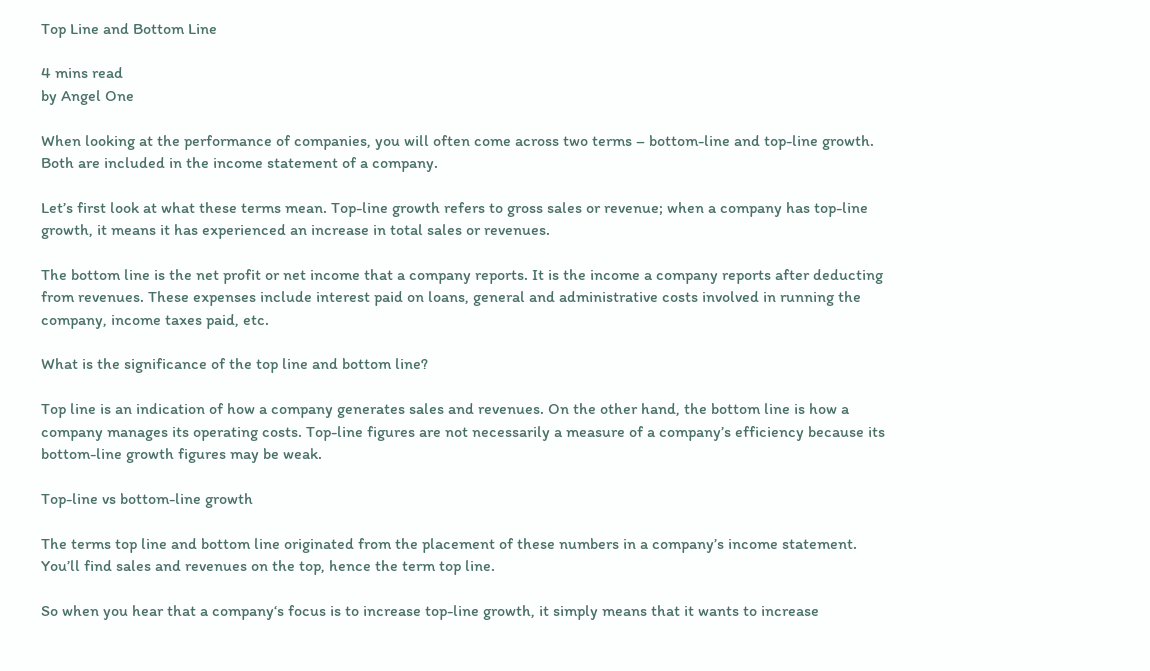Top Line and Bottom Line

4 mins read
by Angel One

When looking at the performance of companies, you will often come across two terms – bottom-line and top-line growth. Both are included in the income statement of a company.

Let’s first look at what these terms mean. Top-line growth refers to gross sales or revenue; when a company has top-line growth, it means it has experienced an increase in total sales or revenues.

The bottom line is the net profit or net income that a company reports. It is the income a company reports after deducting from revenues. These expenses include interest paid on loans, general and administrative costs involved in running the company, income taxes paid, etc.

What is the significance of the top line and bottom line?

Top line is an indication of how a company generates sales and revenues. On the other hand, the bottom line is how a company manages its operating costs. Top-line figures are not necessarily a measure of a company’s efficiency because its bottom-line growth figures may be weak.

Top-line vs bottom-line growth

The terms top line and bottom line originated from the placement of these numbers in a company’s income statement. You’ll find sales and revenues on the top, hence the term top line.

So when you hear that a company‘s focus is to increase top-line growth, it simply means that it wants to increase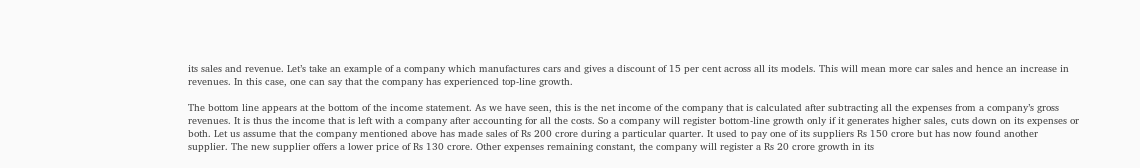its sales and revenue. Let’s take an example of a company which manufactures cars and gives a discount of 15 per cent across all its models. This will mean more car sales and hence an increase in revenues. In this case, one can say that the company has experienced top-line growth.

The bottom line appears at the bottom of the income statement. As we have seen, this is the net income of the company that is calculated after subtracting all the expenses from a company’s gross revenues. It is thus the income that is left with a company after accounting for all the costs. So a company will register bottom-line growth only if it generates higher sales, cuts down on its expenses or both. Let us assume that the company mentioned above has made sales of Rs 200 crore during a particular quarter. It used to pay one of its suppliers Rs 150 crore but has now found another supplier. The new supplier offers a lower price of Rs 130 crore. Other expenses remaining constant, the company will register a Rs 20 crore growth in its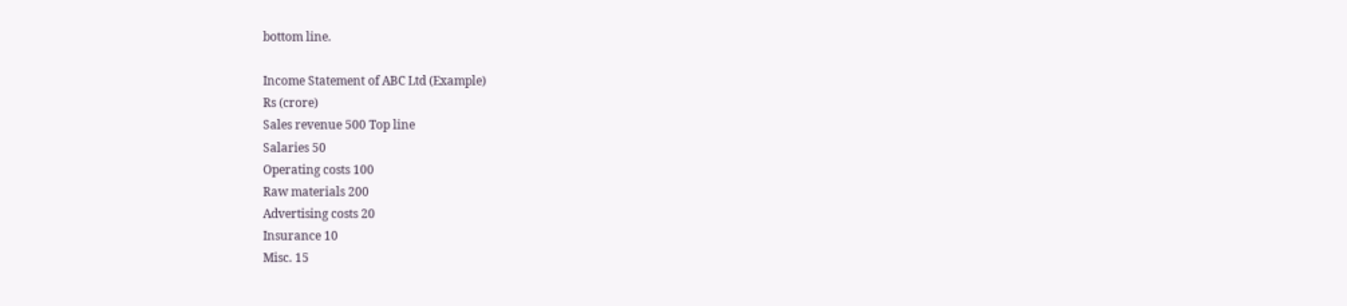bottom line.

Income Statement of ABC Ltd (Example)
Rs (crore)
Sales revenue 500 Top line
Salaries 50
Operating costs 100
Raw materials 200
Advertising costs 20
Insurance 10
Misc. 15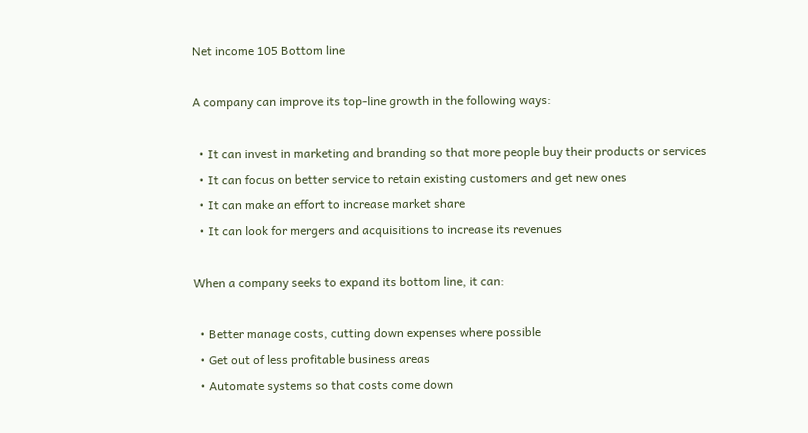Net income 105 Bottom line

A company can improve its top-line growth in the following ways:

  • It can invest in marketing and branding so that more people buy their products or services
  • It can focus on better service to retain existing customers and get new ones
  • It can make an effort to increase market share
  • It can look for mergers and acquisitions to increase its revenues

When a company seeks to expand its bottom line, it can:

  • Better manage costs, cutting down expenses where possible
  • Get out of less profitable business areas
  • Automate systems so that costs come down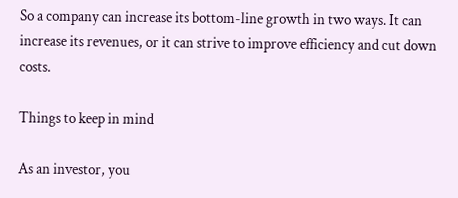So a company can increase its bottom-line growth in two ways. It can increase its revenues, or it can strive to improve efficiency and cut down costs.

Things to keep in mind

As an investor, you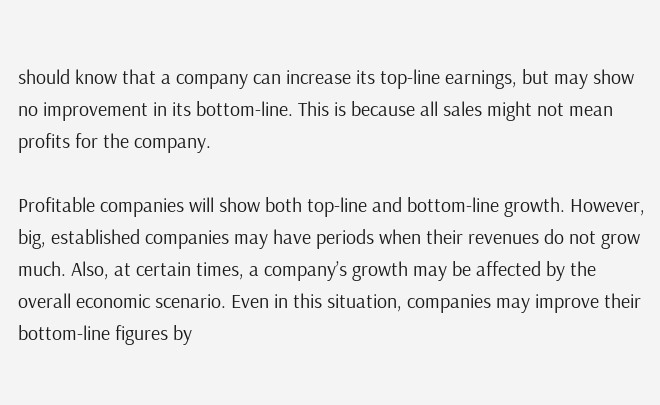should know that a company can increase its top-line earnings, but may show no improvement in its bottom-line. This is because all sales might not mean profits for the company.

Profitable companies will show both top-line and bottom-line growth. However, big, established companies may have periods when their revenues do not grow much. Also, at certain times, a company’s growth may be affected by the overall economic scenario. Even in this situation, companies may improve their bottom-line figures by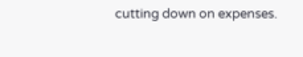cutting down on expenses.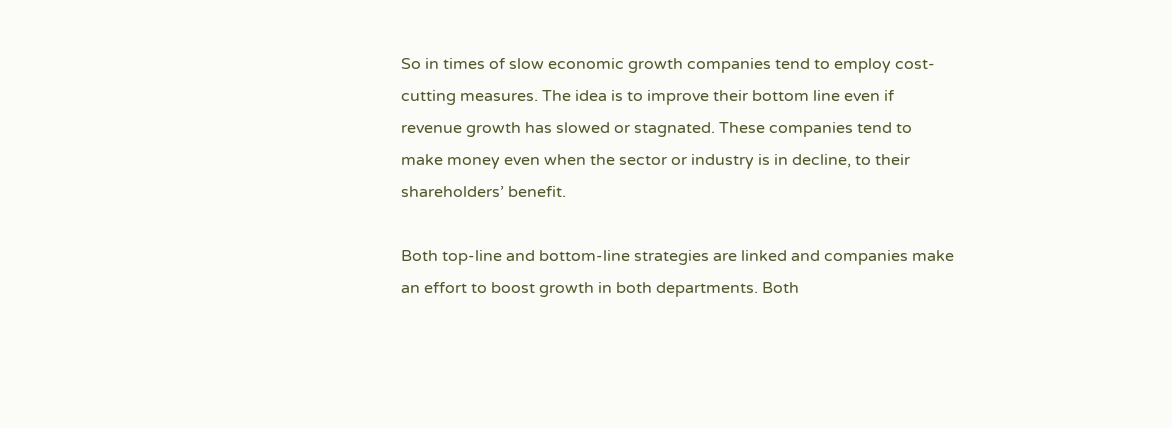So in times of slow economic growth companies tend to employ cost-cutting measures. The idea is to improve their bottom line even if revenue growth has slowed or stagnated. These companies tend to make money even when the sector or industry is in decline, to their shareholders’ benefit.

Both top-line and bottom-line strategies are linked and companies make an effort to boost growth in both departments. Both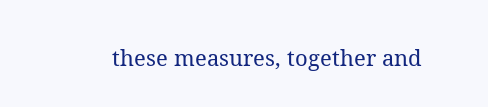these measures, together and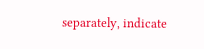separately, indicate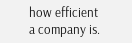how efficient a company is.